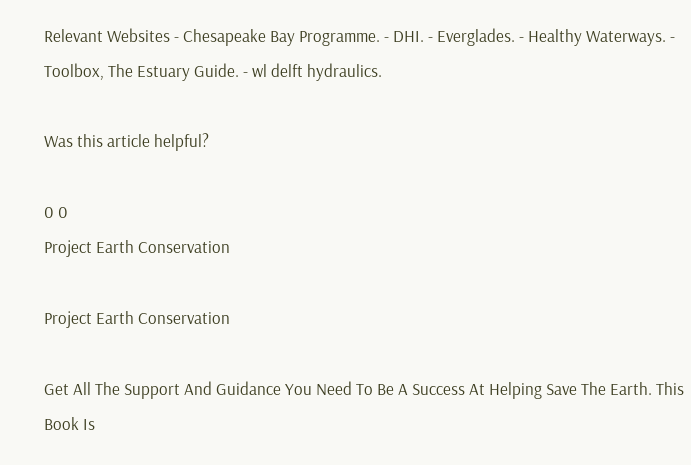Relevant Websites - Chesapeake Bay Programme. - DHI. - Everglades. - Healthy Waterways. - Toolbox, The Estuary Guide. - wl delft hydraulics.

Was this article helpful?

0 0
Project Earth Conservation

Project Earth Conservation

Get All The Support And Guidance You Need To Be A Success At Helping Save The Earth. This Book Is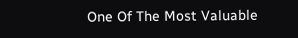One Of The Most Valuable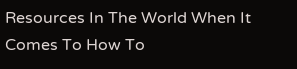Resources In The World When It Comes To How To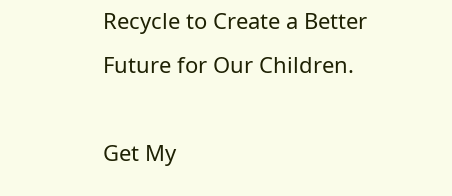Recycle to Create a Better Future for Our Children.

Get My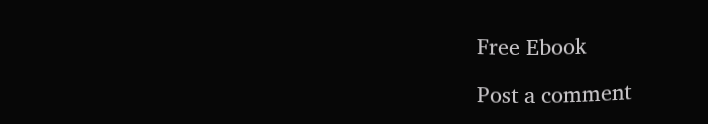Free Ebook

Post a comment